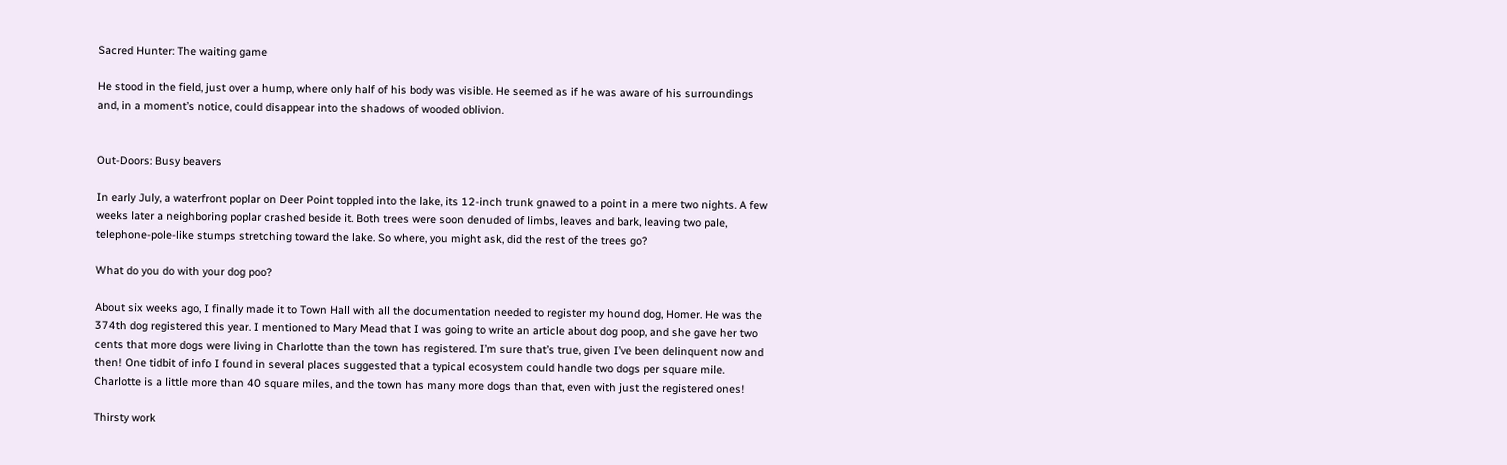Sacred Hunter: The waiting game

He stood in the field, just over a hump, where only half of his body was visible. He seemed as if he was aware of his surroundings and, in a moment’s notice, could disappear into the shadows of wooded oblivion.


Out-Doors: Busy beavers

In early July, a waterfront poplar on Deer Point toppled into the lake, its 12-inch trunk gnawed to a point in a mere two nights. A few weeks later a neighboring poplar crashed beside it. Both trees were soon denuded of limbs, leaves and bark, leaving two pale, telephone-pole-like stumps stretching toward the lake. So where, you might ask, did the rest of the trees go?

What do you do with your dog poo?

About six weeks ago, I finally made it to Town Hall with all the documentation needed to register my hound dog, Homer. He was the 374th dog registered this year. I mentioned to Mary Mead that I was going to write an article about dog poop, and she gave her two cents that more dogs were living in Charlotte than the town has registered. I’m sure that’s true, given I’ve been delinquent now and then! One tidbit of info I found in several places suggested that a typical ecosystem could handle two dogs per square mile. Charlotte is a little more than 40 square miles, and the town has many more dogs than that, even with just the registered ones!

Thirsty work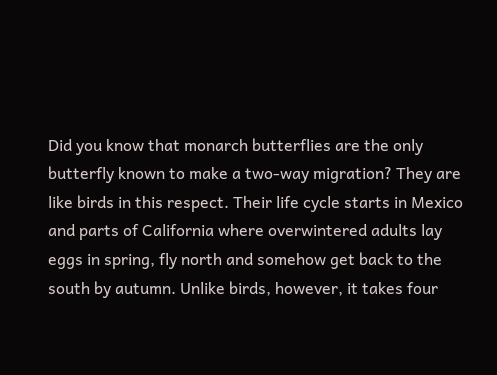Did you know that monarch butterflies are the only butterfly known to make a two-way migration? They are like birds in this respect. Their life cycle starts in Mexico and parts of California where overwintered adults lay eggs in spring, fly north and somehow get back to the south by autumn. Unlike birds, however, it takes four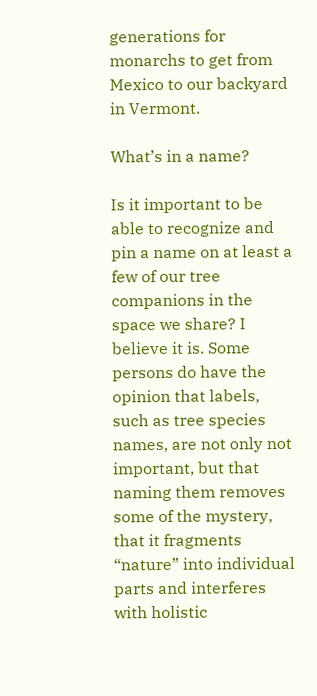generations for monarchs to get from Mexico to our backyard in Vermont.

What’s in a name?

Is it important to be able to recognize and pin a name on at least a few of our tree companions in the space we share? I believe it is. Some persons do have the opinion that labels, such as tree species names, are not only not important, but that naming them removes some of the mystery, that it fragments “nature” into individual parts and interferes with holistic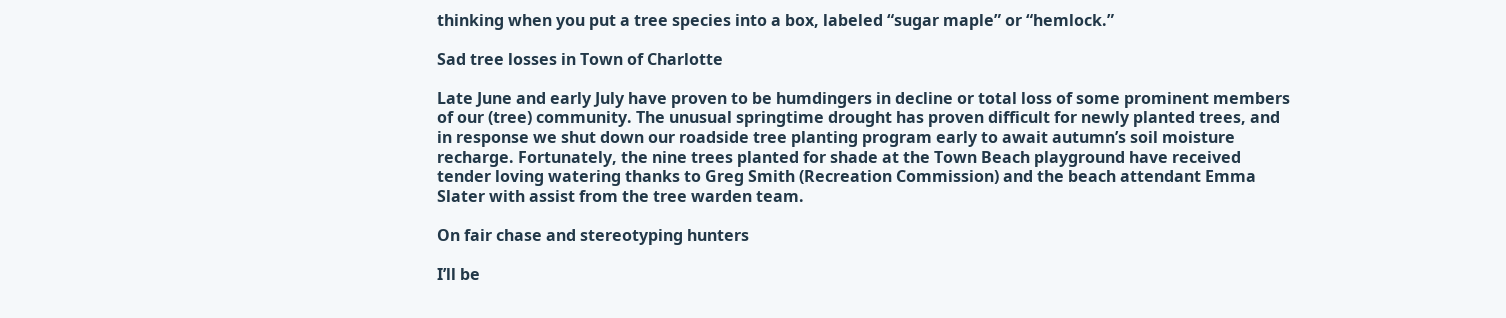thinking when you put a tree species into a box, labeled “sugar maple” or “hemlock.”

Sad tree losses in Town of Charlotte

Late June and early July have proven to be humdingers in decline or total loss of some prominent members of our (tree) community. The unusual springtime drought has proven difficult for newly planted trees, and in response we shut down our roadside tree planting program early to await autumn’s soil moisture recharge. Fortunately, the nine trees planted for shade at the Town Beach playground have received tender loving watering thanks to Greg Smith (Recreation Commission) and the beach attendant Emma Slater with assist from the tree warden team.

On fair chase and stereotyping hunters

I’ll be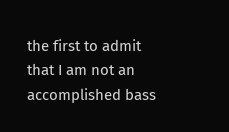the first to admit that I am not an accomplished bass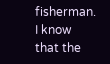fisherman. I know that the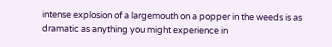intense explosion of a largemouth on a popper in the weeds is as dramatic as anything you might experience in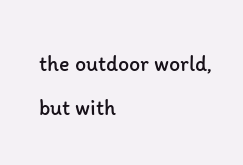the outdoor world, but with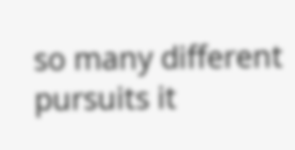so many different pursuits it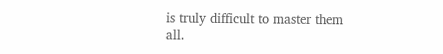is truly difficult to master them all.